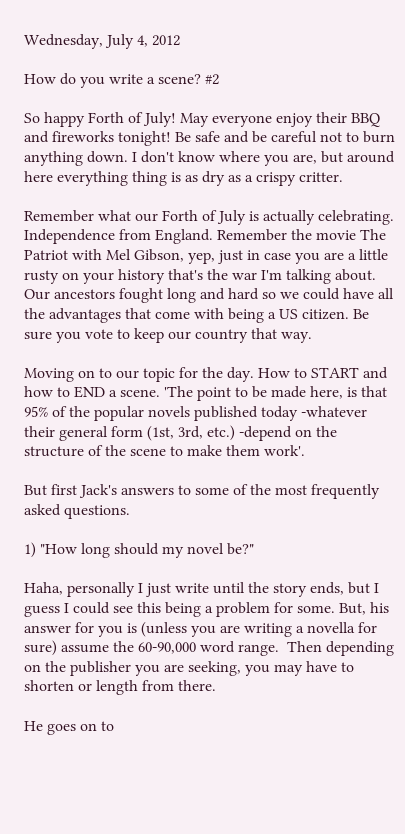Wednesday, July 4, 2012

How do you write a scene? #2

So happy Forth of July! May everyone enjoy their BBQ and fireworks tonight! Be safe and be careful not to burn anything down. I don't know where you are, but around here everything thing is as dry as a crispy critter.

Remember what our Forth of July is actually celebrating. Independence from England. Remember the movie The Patriot with Mel Gibson, yep, just in case you are a little rusty on your history that's the war I'm talking about. Our ancestors fought long and hard so we could have all the advantages that come with being a US citizen. Be sure you vote to keep our country that way.

Moving on to our topic for the day. How to START and how to END a scene. 'The point to be made here, is that 95% of the popular novels published today -whatever their general form (1st, 3rd, etc.) -depend on the structure of the scene to make them work'.

But first Jack's answers to some of the most frequently asked questions.

1) "How long should my novel be?"

Haha, personally I just write until the story ends, but I guess I could see this being a problem for some. But, his answer for you is (unless you are writing a novella for sure) assume the 60-90,000 word range.  Then depending on the publisher you are seeking, you may have to shorten or length from there.

He goes on to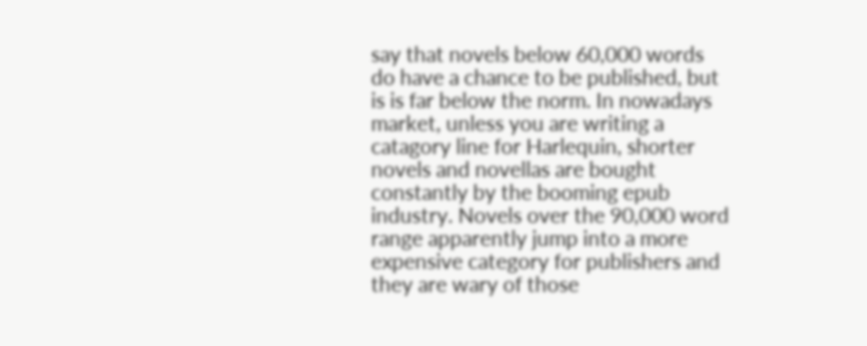say that novels below 60,000 words do have a chance to be published, but is is far below the norm. In nowadays market, unless you are writing a catagory line for Harlequin, shorter novels and novellas are bought constantly by the booming epub industry. Novels over the 90,000 word range apparently jump into a more expensive category for publishers and they are wary of those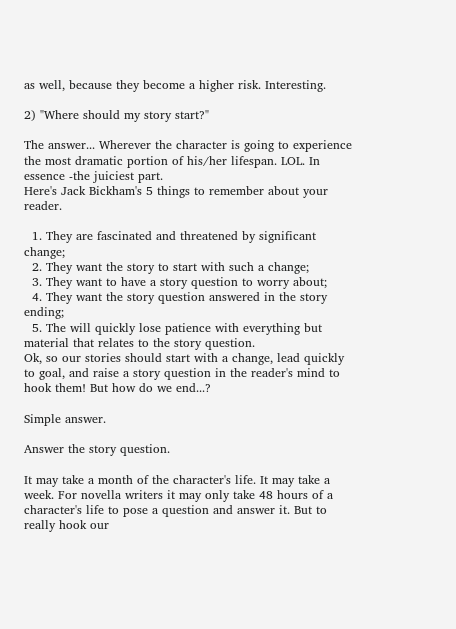as well, because they become a higher risk. Interesting.

2) "Where should my story start?"

The answer... Wherever the character is going to experience the most dramatic portion of his/her lifespan. LOL. In essence -the juiciest part.
Here's Jack Bickham's 5 things to remember about your reader.

  1. They are fascinated and threatened by significant change;
  2. They want the story to start with such a change;
  3. They want to have a story question to worry about;
  4. They want the story question answered in the story ending;
  5. The will quickly lose patience with everything but material that relates to the story question.
Ok, so our stories should start with a change, lead quickly to goal, and raise a story question in the reader's mind to hook them! But how do we end...?

Simple answer.

Answer the story question.

It may take a month of the character's life. It may take a week. For novella writers it may only take 48 hours of a character's life to pose a question and answer it. But to really hook our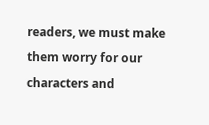readers, we must make them worry for our characters and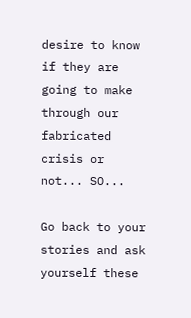desire to know if they are going to make through our fabricated crisis or not... SO...

Go back to your stories and ask yourself these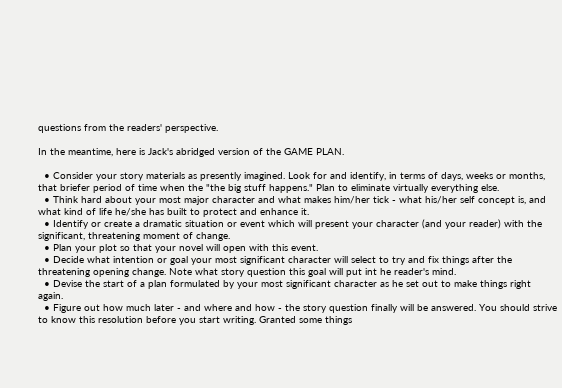questions from the readers' perspective.

In the meantime, here is Jack's abridged version of the GAME PLAN.

  • Consider your story materials as presently imagined. Look for and identify, in terms of days, weeks or months, that briefer period of time when the "the big stuff happens." Plan to eliminate virtually everything else.
  • Think hard about your most major character and what makes him/her tick - what his/her self concept is, and what kind of life he/she has built to protect and enhance it.
  • Identify or create a dramatic situation or event which will present your character (and your reader) with the significant, threatening moment of change.
  • Plan your plot so that your novel will open with this event.
  • Decide what intention or goal your most significant character will select to try and fix things after the threatening opening change. Note what story question this goal will put int he reader's mind.
  • Devise the start of a plan formulated by your most significant character as he set out to make things right again.
  • Figure out how much later - and where and how - the story question finally will be answered. You should strive to know this resolution before you start writing. Granted some things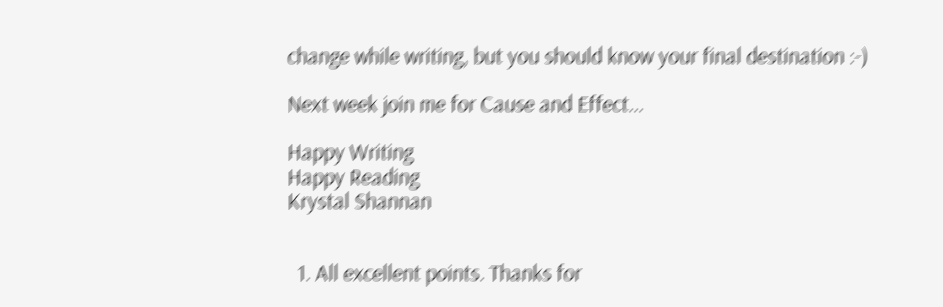change while writing, but you should know your final destination :-)

Next week join me for Cause and Effect...

Happy Writing
Happy Reading
Krystal Shannan


  1. All excellent points. Thanks for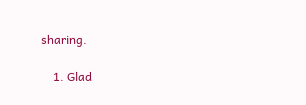sharing.

    1. Glad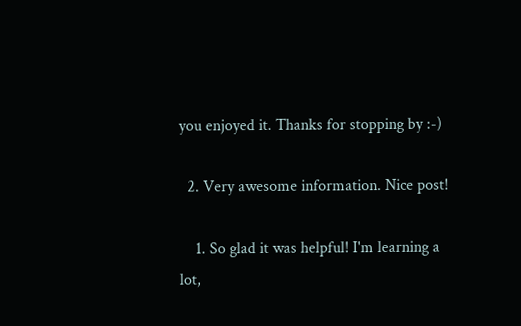you enjoyed it. Thanks for stopping by :-)

  2. Very awesome information. Nice post!

    1. So glad it was helpful! I'm learning a lot,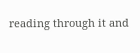reading through it and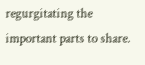regurgitating the important parts to share.